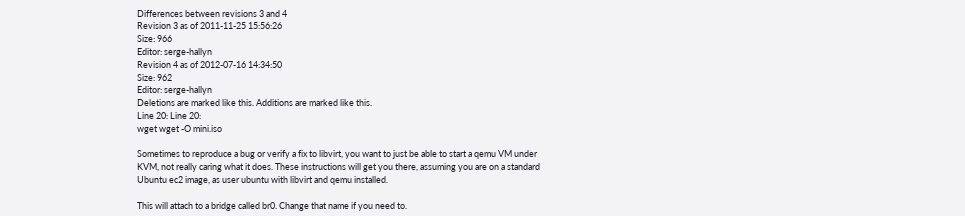Differences between revisions 3 and 4
Revision 3 as of 2011-11-25 15:56:26
Size: 966
Editor: serge-hallyn
Revision 4 as of 2012-07-16 14:34:50
Size: 962
Editor: serge-hallyn
Deletions are marked like this. Additions are marked like this.
Line 20: Line 20:
wget wget -O mini.iso

Sometimes to reproduce a bug or verify a fix to libvirt, you want to just be able to start a qemu VM under KVM, not really caring what it does. These instructions will get you there, assuming you are on a standard Ubuntu ec2 image, as user ubuntu with libvirt and qemu installed.

This will attach to a bridge called br0. Change that name if you need to.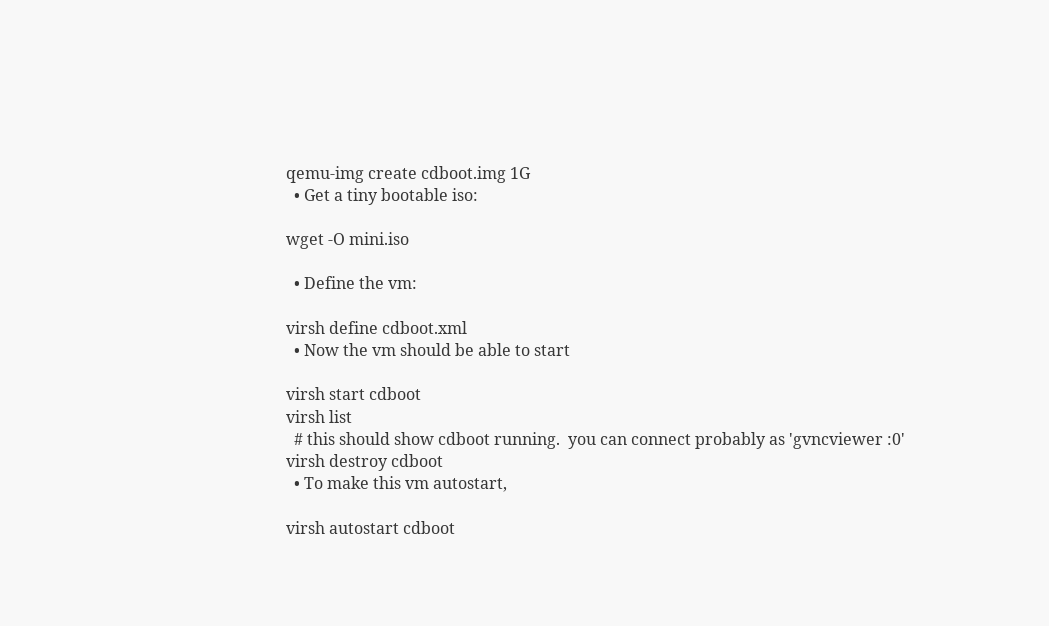qemu-img create cdboot.img 1G
  • Get a tiny bootable iso:

wget -O mini.iso

  • Define the vm:

virsh define cdboot.xml
  • Now the vm should be able to start

virsh start cdboot
virsh list
  # this should show cdboot running.  you can connect probably as 'gvncviewer :0'
virsh destroy cdboot
  • To make this vm autostart,

virsh autostart cdboot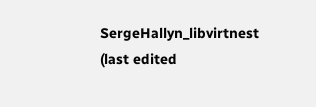SergeHallyn_libvirtnest (last edited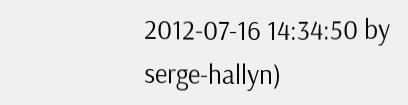2012-07-16 14:34:50 by serge-hallyn)